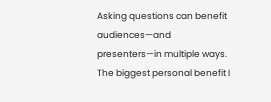Asking questions can benefit audiences—and presenters—in multiple ways. The biggest personal benefit I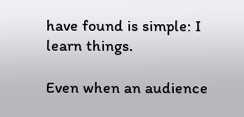have found is simple: I learn things.

Even when an audience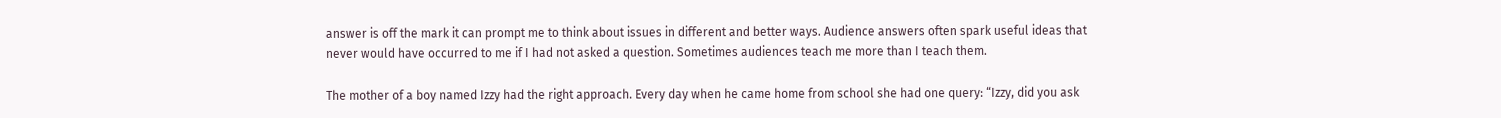answer is off the mark it can prompt me to think about issues in different and better ways. Audience answers often spark useful ideas that never would have occurred to me if I had not asked a question. Sometimes audiences teach me more than I teach them.

The mother of a boy named Izzy had the right approach. Every day when he came home from school she had one query: “Izzy, did you ask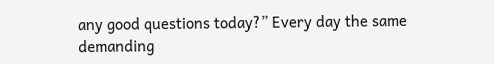any good questions today?” Every day the same demanding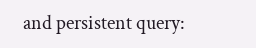and persistent query: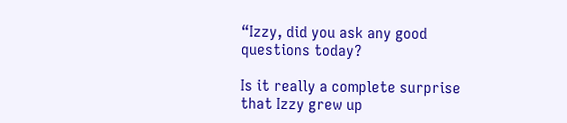“Izzy, did you ask any good questions today?

Is it really a complete surprise that Izzy grew up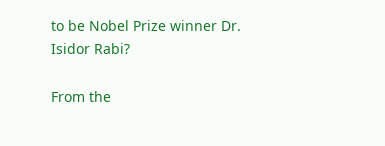to be Nobel Prize winner Dr. Isidor Rabi?

From the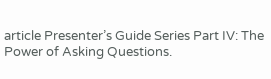article Presenter’s Guide Series Part IV: The Power of Asking Questions.